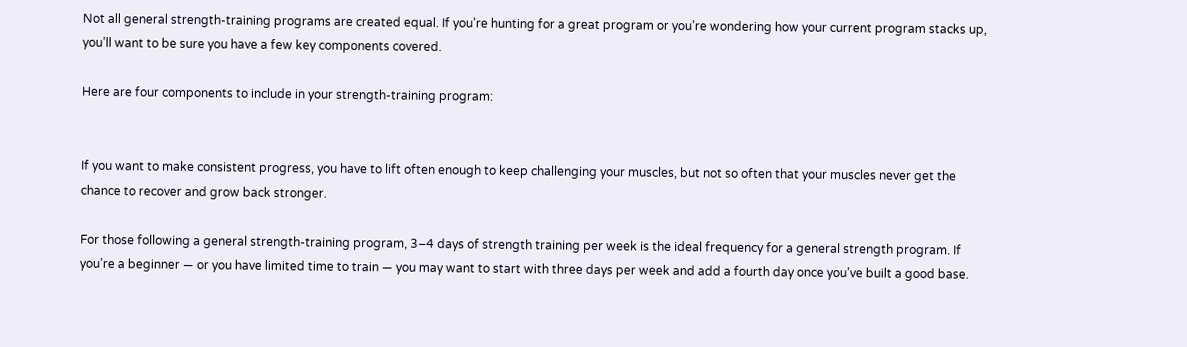Not all general strength-training programs are created equal. If you’re hunting for a great program or you’re wondering how your current program stacks up, you’ll want to be sure you have a few key components covered.

Here are four components to include in your strength-training program:


If you want to make consistent progress, you have to lift often enough to keep challenging your muscles, but not so often that your muscles never get the chance to recover and grow back stronger.

For those following a general strength-training program, 3–4 days of strength training per week is the ideal frequency for a general strength program. If you’re a beginner — or you have limited time to train — you may want to start with three days per week and add a fourth day once you’ve built a good base.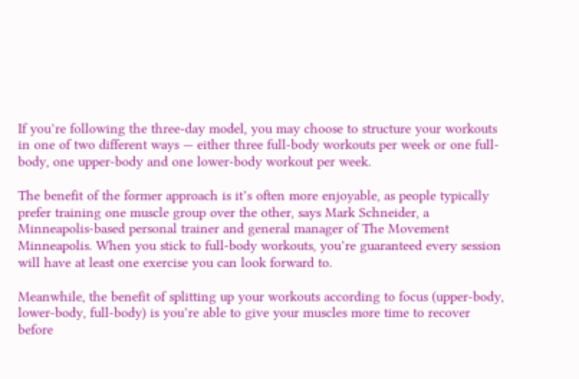If you’re following the three-day model, you may choose to structure your workouts in one of two different ways — either three full-body workouts per week or one full-body, one upper-body and one lower-body workout per week.

The benefit of the former approach is it’s often more enjoyable, as people typically prefer training one muscle group over the other, says Mark Schneider, a Minneapolis-based personal trainer and general manager of The Movement Minneapolis. When you stick to full-body workouts, you’re guaranteed every session will have at least one exercise you can look forward to.

Meanwhile, the benefit of splitting up your workouts according to focus (upper-body, lower-body, full-body) is you’re able to give your muscles more time to recover before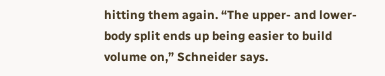hitting them again. “The upper- and lower-body split ends up being easier to build volume on,” Schneider says.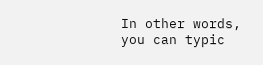In other words, you can typic